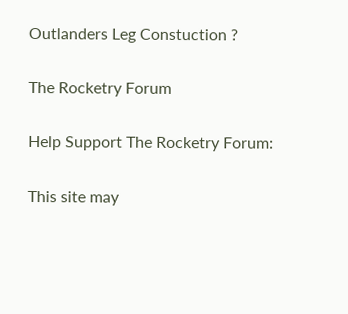Outlanders Leg Constuction ?

The Rocketry Forum

Help Support The Rocketry Forum:

This site may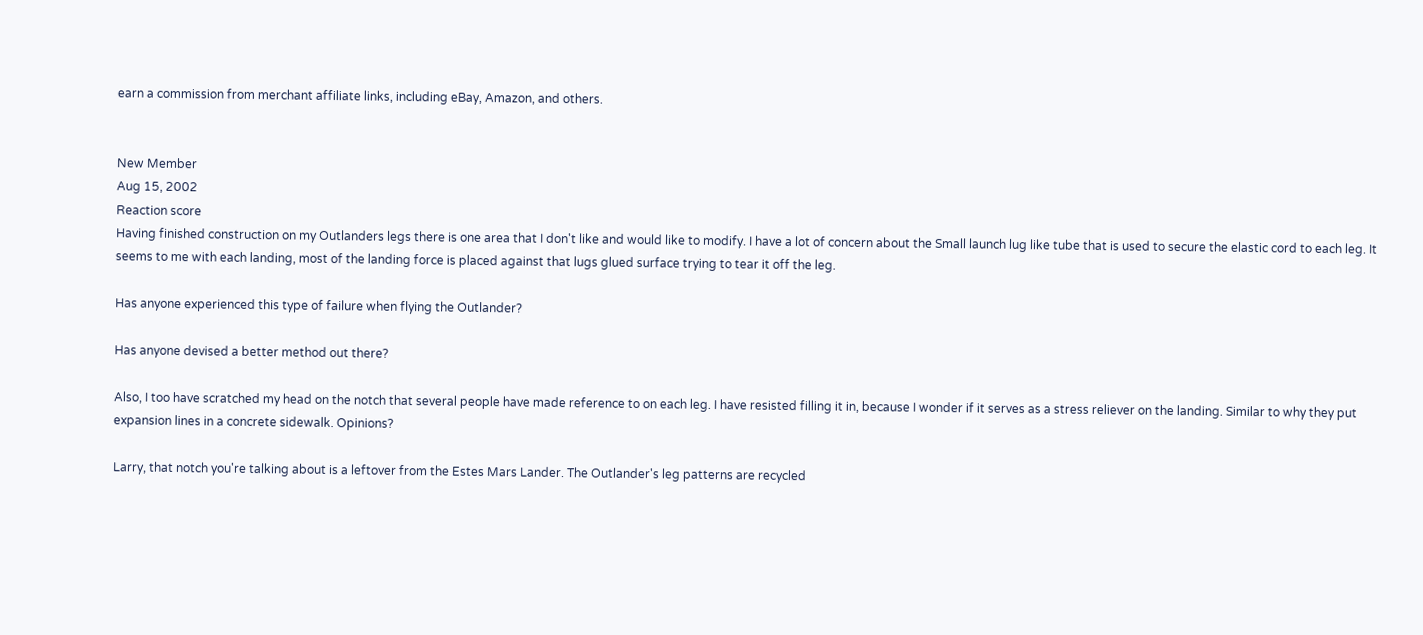earn a commission from merchant affiliate links, including eBay, Amazon, and others.


New Member
Aug 15, 2002
Reaction score
Having finished construction on my Outlanders legs there is one area that I don't like and would like to modify. I have a lot of concern about the Small launch lug like tube that is used to secure the elastic cord to each leg. It seems to me with each landing, most of the landing force is placed against that lugs glued surface trying to tear it off the leg.

Has anyone experienced this type of failure when flying the Outlander?

Has anyone devised a better method out there?

Also, I too have scratched my head on the notch that several people have made reference to on each leg. I have resisted filling it in, because I wonder if it serves as a stress reliever on the landing. Similar to why they put expansion lines in a concrete sidewalk. Opinions?

Larry, that notch you're talking about is a leftover from the Estes Mars Lander. The Outlander's leg patterns are recycled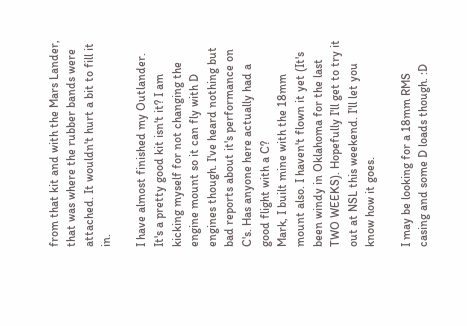from that kit and with the Mars Lander, that was where the rubber bands were attached. It wouldn't hurt a bit to fill it in.

I have almost finished my Outlander. It's a pretty good kit isn't it? I am kicking myself for not changing the engine mount so it can fly with D engines though. I've heard nothing but bad reports about it's performance on C's. Has anyone here actually had a good flight with a C?
Mark, I built mine with the 18mm mount also. I haven't flown it yet (It's been windy in Oklahoma for the last TWO WEEKS). Hopefully I'll get to try it out at NSL this weekend. I'll let you know how it goes.

I may be looking for a 18mm RMS casing and some D loads though. :D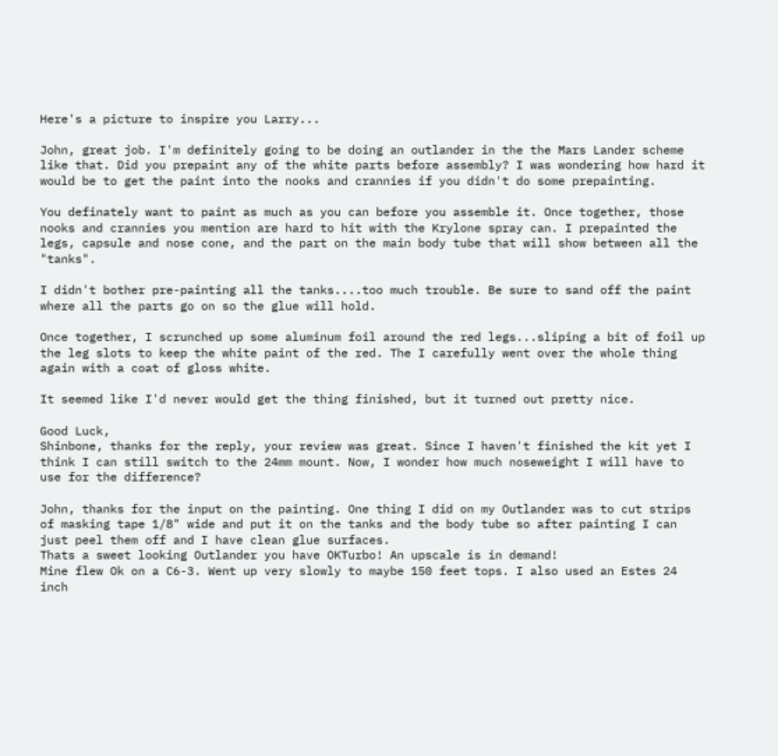Here's a picture to inspire you Larry...

John, great job. I'm definitely going to be doing an outlander in the the Mars Lander scheme like that. Did you prepaint any of the white parts before assembly? I was wondering how hard it would be to get the paint into the nooks and crannies if you didn't do some prepainting.

You definately want to paint as much as you can before you assemble it. Once together, those nooks and crannies you mention are hard to hit with the Krylone spray can. I prepainted the legs, capsule and nose cone, and the part on the main body tube that will show between all the "tanks".

I didn't bother pre-painting all the tanks....too much trouble. Be sure to sand off the paint where all the parts go on so the glue will hold.

Once together, I scrunched up some aluminum foil around the red legs...sliping a bit of foil up the leg slots to keep the white paint of the red. The I carefully went over the whole thing again with a coat of gloss white.

It seemed like I'd never would get the thing finished, but it turned out pretty nice.

Good Luck,
Shinbone, thanks for the reply, your review was great. Since I haven't finished the kit yet I think I can still switch to the 24mm mount. Now, I wonder how much noseweight I will have to use for the difference?

John, thanks for the input on the painting. One thing I did on my Outlander was to cut strips of masking tape 1/8" wide and put it on the tanks and the body tube so after painting I can just peel them off and I have clean glue surfaces.
Thats a sweet looking Outlander you have OKTurbo! An upscale is in demand!
Mine flew Ok on a C6-3. Went up very slowly to maybe 150 feet tops. I also used an Estes 24 inch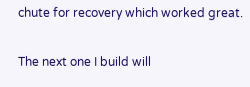chute for recovery which worked great.

The next one I build will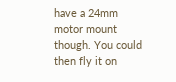have a 24mm motor mount though. You could then fly it on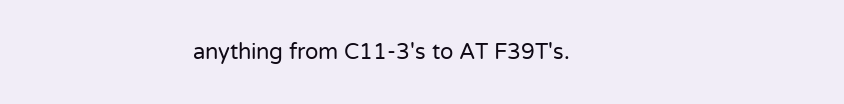anything from C11-3's to AT F39T's.